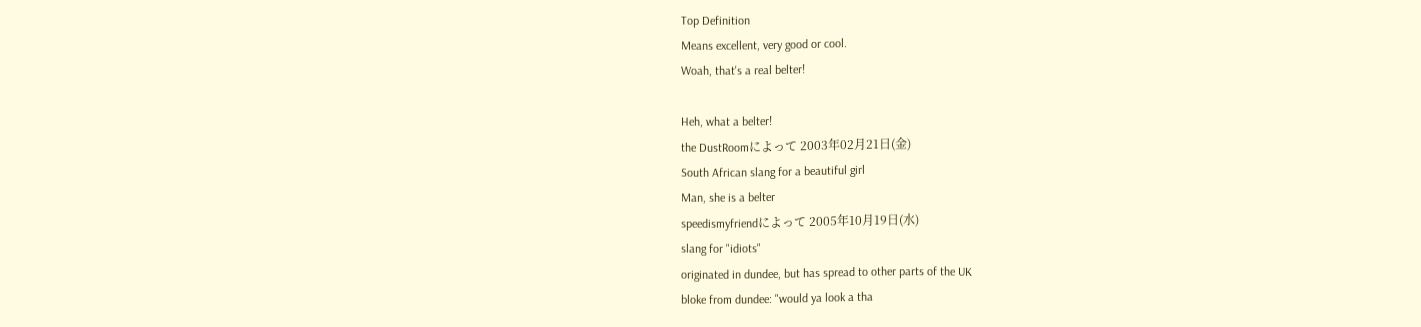Top Definition
Means excellent, very good or cool.
Woah, that's a real belter!

Heh, what a belter!
the DustRoomによって 2003年02月21日(金)
South African slang for a beautiful girl
Man, she is a belter
speedismyfriendによって 2005年10月19日(水)
slang for "idiots"
originated in dundee, but has spread to other parts of the UK
bloke from dundee: "would ya look a tha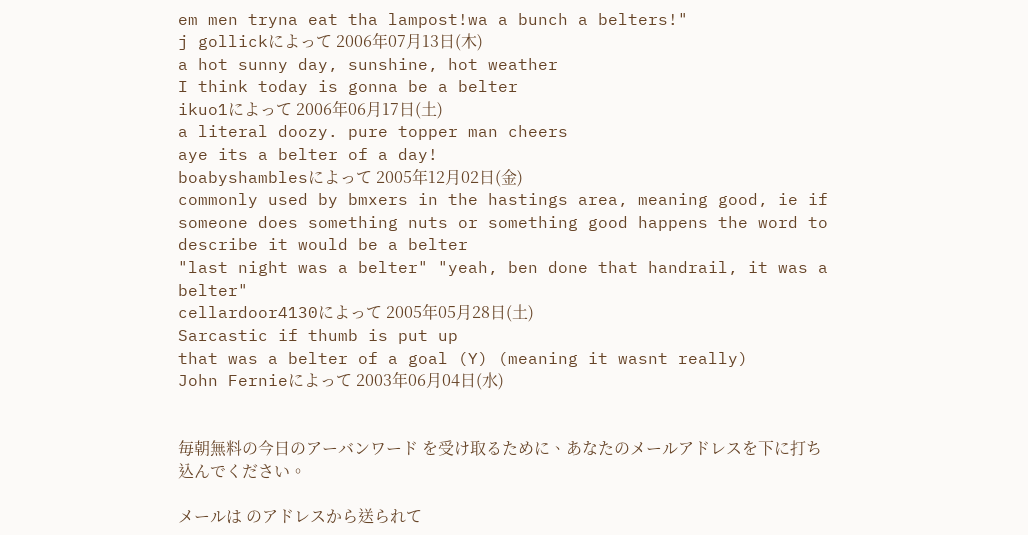em men tryna eat tha lampost!wa a bunch a belters!"
j gollickによって 2006年07月13日(木)
a hot sunny day, sunshine, hot weather
I think today is gonna be a belter
ikuo1によって 2006年06月17日(土)
a literal doozy. pure topper man cheers
aye its a belter of a day!
boabyshamblesによって 2005年12月02日(金)
commonly used by bmxers in the hastings area, meaning good, ie if someone does something nuts or something good happens the word to describe it would be a belter
"last night was a belter" "yeah, ben done that handrail, it was a belter"
cellardoor4130によって 2005年05月28日(土)
Sarcastic if thumb is put up
that was a belter of a goal (Y) (meaning it wasnt really)
John Fernieによって 2003年06月04日(水)


毎朝無料の今日のアーバンワード を受け取るために、あなたのメールアドレスを下に打ち込んでください。

メールは のアドレスから送られて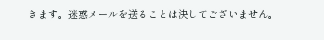きます。迷惑メールを送ることは決してございません。